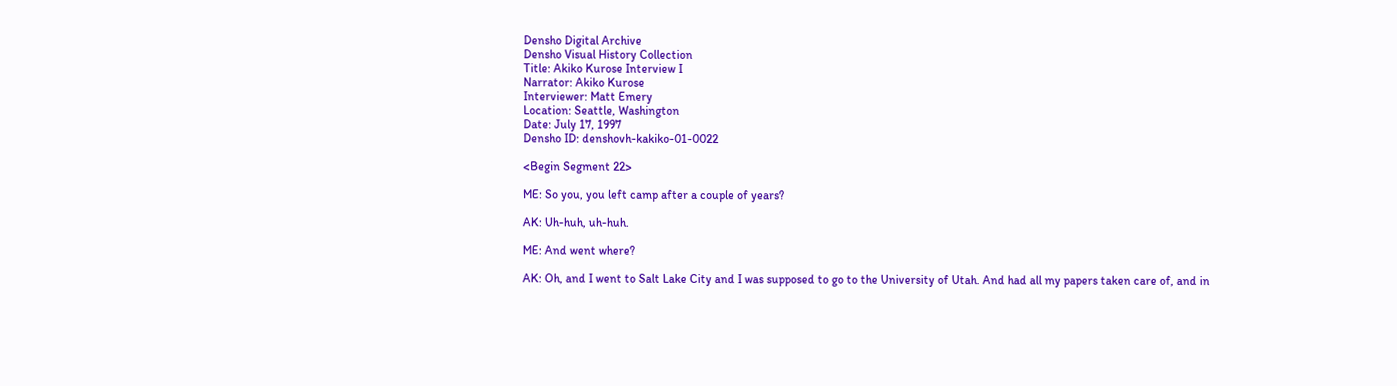Densho Digital Archive
Densho Visual History Collection
Title: Akiko Kurose Interview I
Narrator: Akiko Kurose
Interviewer: Matt Emery
Location: Seattle, Washington
Date: July 17, 1997
Densho ID: denshovh-kakiko-01-0022

<Begin Segment 22>

ME: So you, you left camp after a couple of years?

AK: Uh-huh, uh-huh.

ME: And went where?

AK: Oh, and I went to Salt Lake City and I was supposed to go to the University of Utah. And had all my papers taken care of, and in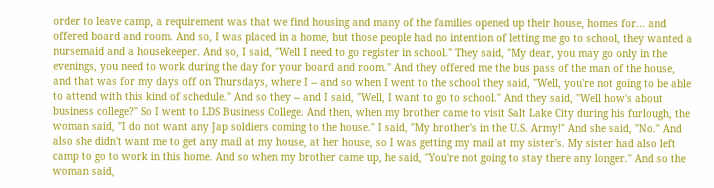order to leave camp, a requirement was that we find housing and many of the families opened up their house, homes for... and offered board and room. And so, I was placed in a home, but those people had no intention of letting me go to school, they wanted a nursemaid and a housekeeper. And so, I said, "Well I need to go register in school." They said, "My dear, you may go only in the evenings, you need to work during the day for your board and room." And they offered me the bus pass of the man of the house, and that was for my days off on Thursdays, where I -- and so when I went to the school they said, "Well, you're not going to be able to attend with this kind of schedule." And so they -- and I said, "Well, I want to go to school." And they said, "Well how's about business college?" So I went to LDS Business College. And then, when my brother came to visit Salt Lake City during his furlough, the woman said, "I do not want any Jap soldiers coming to the house." I said, "My brother's in the U.S. Army!" And she said, "No." And also she didn't want me to get any mail at my house, at her house, so I was getting my mail at my sister's. My sister had also left camp to go to work in this home. And so when my brother came up, he said, "You're not going to stay there any longer." And so the woman said,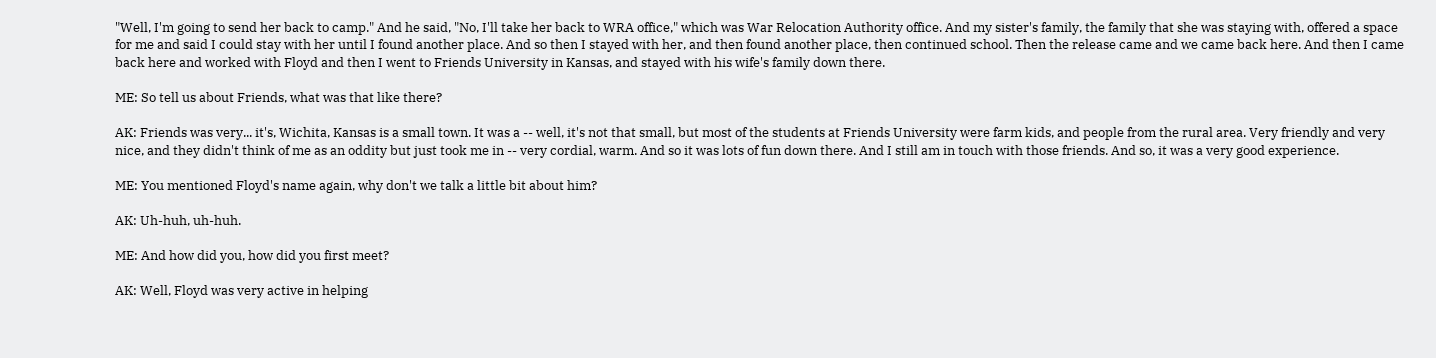"Well, I'm going to send her back to camp." And he said, "No, I'll take her back to WRA office," which was War Relocation Authority office. And my sister's family, the family that she was staying with, offered a space for me and said I could stay with her until I found another place. And so then I stayed with her, and then found another place, then continued school. Then the release came and we came back here. And then I came back here and worked with Floyd and then I went to Friends University in Kansas, and stayed with his wife's family down there.

ME: So tell us about Friends, what was that like there?

AK: Friends was very... it's, Wichita, Kansas is a small town. It was a -- well, it's not that small, but most of the students at Friends University were farm kids, and people from the rural area. Very friendly and very nice, and they didn't think of me as an oddity but just took me in -- very cordial, warm. And so it was lots of fun down there. And I still am in touch with those friends. And so, it was a very good experience.

ME: You mentioned Floyd's name again, why don't we talk a little bit about him?

AK: Uh-huh, uh-huh.

ME: And how did you, how did you first meet?

AK: Well, Floyd was very active in helping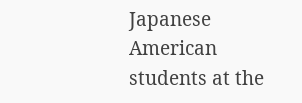Japanese American students at the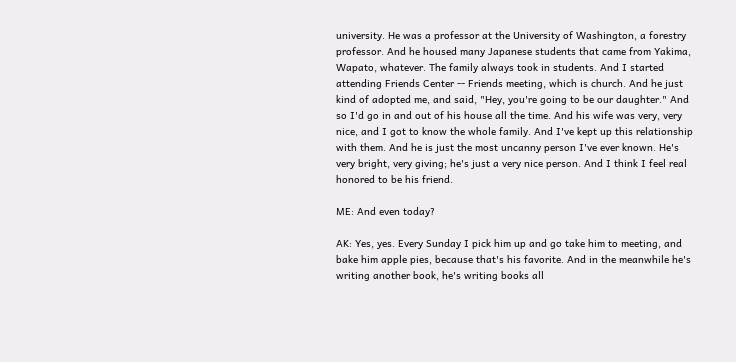university. He was a professor at the University of Washington, a forestry professor. And he housed many Japanese students that came from Yakima, Wapato, whatever. The family always took in students. And I started attending Friends Center -- Friends meeting, which is church. And he just kind of adopted me, and said, "Hey, you're going to be our daughter." And so I'd go in and out of his house all the time. And his wife was very, very nice, and I got to know the whole family. And I've kept up this relationship with them. And he is just the most uncanny person I've ever known. He's very bright, very giving; he's just a very nice person. And I think I feel real honored to be his friend.

ME: And even today?

AK: Yes, yes. Every Sunday I pick him up and go take him to meeting, and bake him apple pies, because that's his favorite. And in the meanwhile he's writing another book, he's writing books all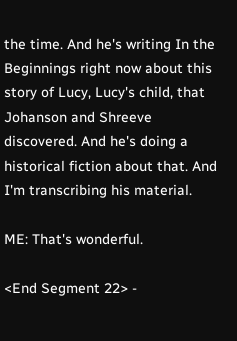the time. And he's writing In the Beginnings right now about this story of Lucy, Lucy's child, that Johanson and Shreeve discovered. And he's doing a historical fiction about that. And I'm transcribing his material.

ME: That's wonderful.

<End Segment 22> -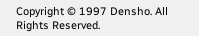Copyright © 1997 Densho. All Rights Reserved.